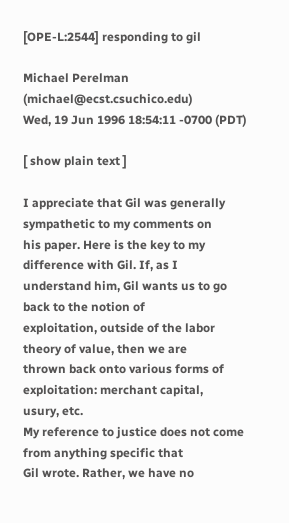[OPE-L:2544] responding to gil

Michael Perelman (michael@ecst.csuchico.edu)
Wed, 19 Jun 1996 18:54:11 -0700 (PDT)

[ show plain text ]

I appreciate that Gil was generally sympathetic to my comments on
his paper. Here is the key to my difference with Gil. If, as I
understand him, Gil wants us to go back to the notion of
exploitation, outside of the labor theory of value, then we are
thrown back onto various forms of exploitation: merchant capital,
usury, etc.
My reference to justice does not come from anything specific that
Gil wrote. Rather, we have no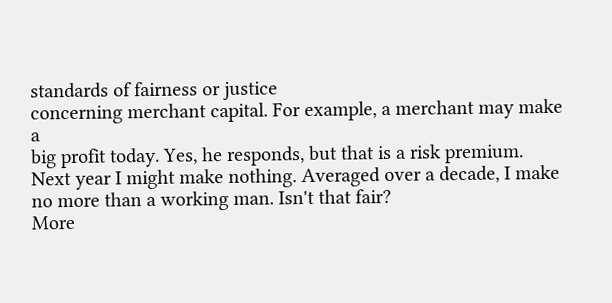standards of fairness or justice
concerning merchant capital. For example, a merchant may make a
big profit today. Yes, he responds, but that is a risk premium.
Next year I might make nothing. Averaged over a decade, I make
no more than a working man. Isn't that fair?
More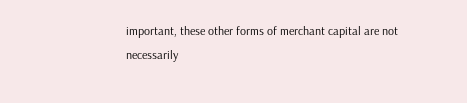important, these other forms of merchant capital are not
necessarily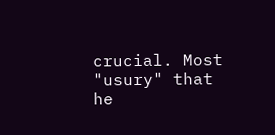crucial. Most "usury" that he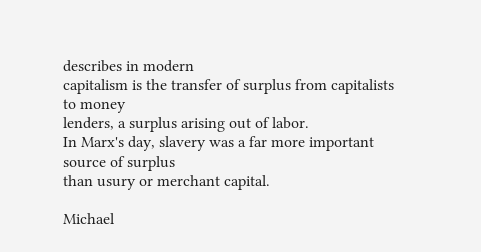describes in modern
capitalism is the transfer of surplus from capitalists to money
lenders, a surplus arising out of labor.
In Marx's day, slavery was a far more important source of surplus
than usury or merchant capital.

Michael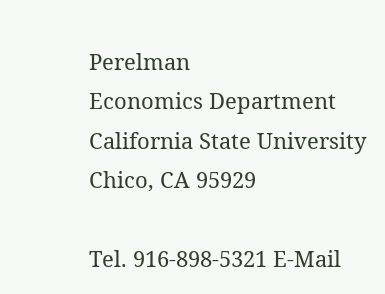Perelman
Economics Department
California State University
Chico, CA 95929

Tel. 916-898-5321 E-Mail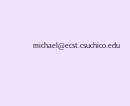michael@ecst.csuchico.edu